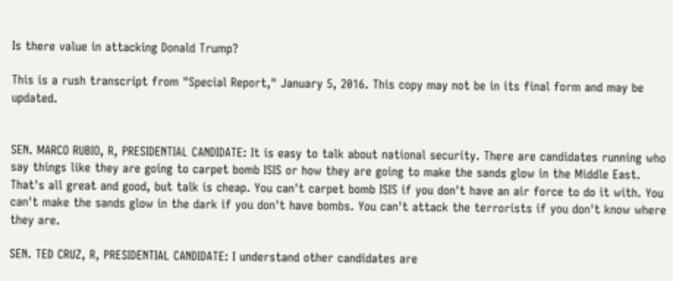Is there value in attacking Donald Trump?

This is a rush transcript from "Special Report," January 5, 2016. This copy may not be in its final form and may be updated.


SEN. MARCO RUBIO, R, PRESIDENTIAL CANDIDATE: It is easy to talk about national security. There are candidates running who say things like they are going to carpet bomb ISIS or how they are going to make the sands glow in the Middle East. That's all great and good, but talk is cheap. You can't carpet bomb ISIS if you don't have an air force to do it with. You can't make the sands glow in the dark if you don't have bombs. You can't attack the terrorists if you don't know where they are.

SEN. TED CRUZ, R, PRESIDENTIAL CANDIDATE: I understand other candidates are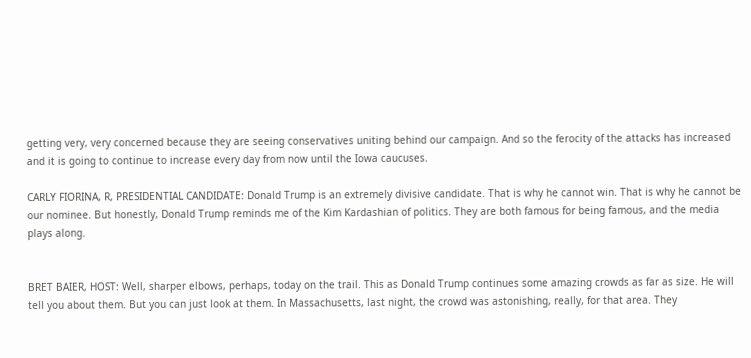getting very, very concerned because they are seeing conservatives uniting behind our campaign. And so the ferocity of the attacks has increased and it is going to continue to increase every day from now until the Iowa caucuses.

CARLY FIORINA, R, PRESIDENTIAL CANDIDATE: Donald Trump is an extremely divisive candidate. That is why he cannot win. That is why he cannot be our nominee. But honestly, Donald Trump reminds me of the Kim Kardashian of politics. They are both famous for being famous, and the media plays along.


BRET BAIER, HOST: Well, sharper elbows, perhaps, today on the trail. This as Donald Trump continues some amazing crowds as far as size. He will tell you about them. But you can just look at them. In Massachusetts, last night, the crowd was astonishing, really, for that area. They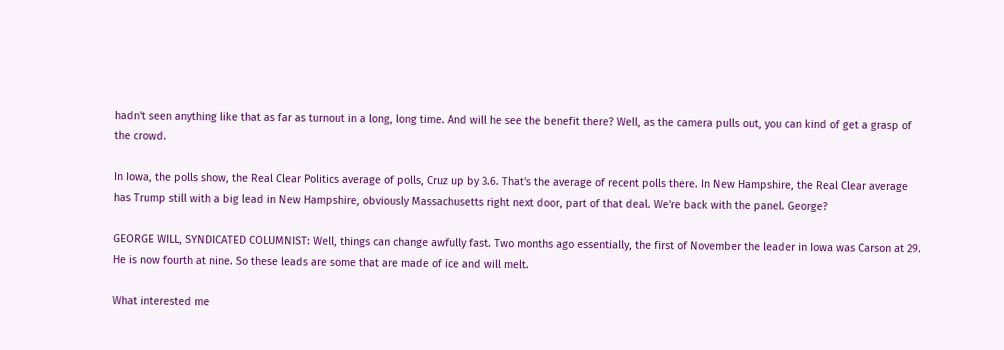hadn't seen anything like that as far as turnout in a long, long time. And will he see the benefit there? Well, as the camera pulls out, you can kind of get a grasp of the crowd.

In Iowa, the polls show, the Real Clear Politics average of polls, Cruz up by 3.6. That's the average of recent polls there. In New Hampshire, the Real Clear average has Trump still with a big lead in New Hampshire, obviously Massachusetts right next door, part of that deal. We're back with the panel. George?

GEORGE WILL, SYNDICATED COLUMNIST: Well, things can change awfully fast. Two months ago essentially, the first of November the leader in Iowa was Carson at 29. He is now fourth at nine. So these leads are some that are made of ice and will melt.

What interested me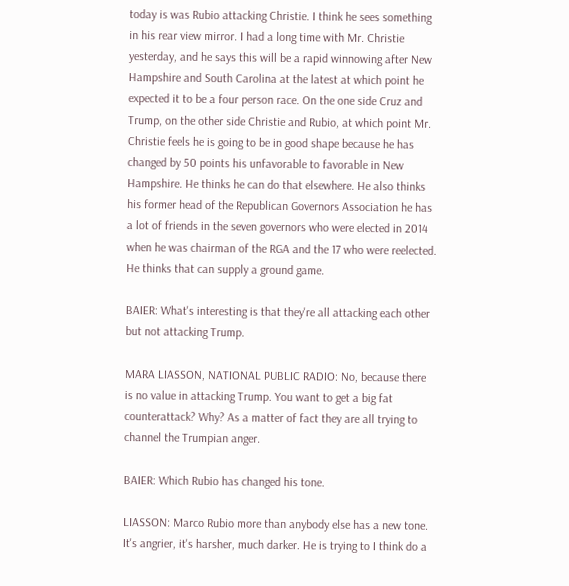today is was Rubio attacking Christie. I think he sees something in his rear view mirror. I had a long time with Mr. Christie yesterday, and he says this will be a rapid winnowing after New Hampshire and South Carolina at the latest at which point he expected it to be a four person race. On the one side Cruz and Trump, on the other side Christie and Rubio, at which point Mr. Christie feels he is going to be in good shape because he has changed by 50 points his unfavorable to favorable in New Hampshire. He thinks he can do that elsewhere. He also thinks his former head of the Republican Governors Association he has a lot of friends in the seven governors who were elected in 2014 when he was chairman of the RGA and the 17 who were reelected. He thinks that can supply a ground game.

BAIER: What's interesting is that they're all attacking each other but not attacking Trump.

MARA LIASSON, NATIONAL PUBLIC RADIO: No, because there is no value in attacking Trump. You want to get a big fat counterattack? Why? As a matter of fact they are all trying to channel the Trumpian anger.

BAIER: Which Rubio has changed his tone.

LIASSON: Marco Rubio more than anybody else has a new tone. It's angrier, it's harsher, much darker. He is trying to I think do a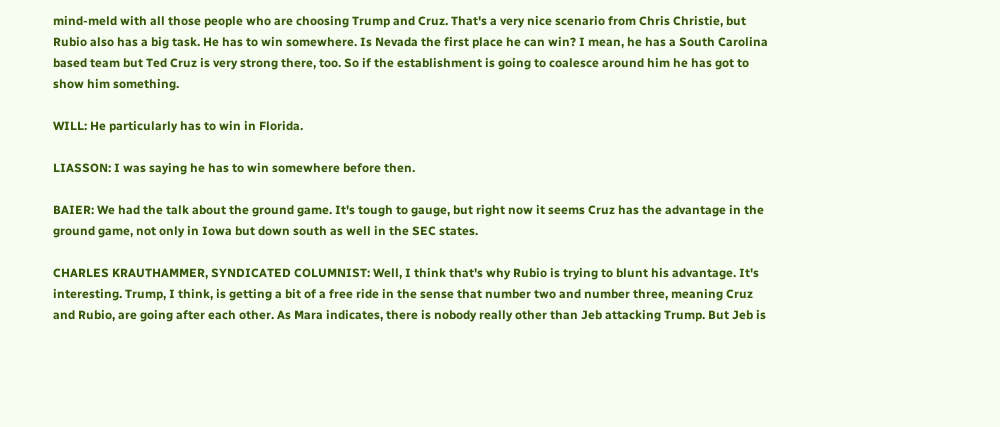mind-meld with all those people who are choosing Trump and Cruz. That's a very nice scenario from Chris Christie, but Rubio also has a big task. He has to win somewhere. Is Nevada the first place he can win? I mean, he has a South Carolina based team but Ted Cruz is very strong there, too. So if the establishment is going to coalesce around him he has got to show him something.

WILL: He particularly has to win in Florida.

LIASSON: I was saying he has to win somewhere before then.

BAIER: We had the talk about the ground game. It's tough to gauge, but right now it seems Cruz has the advantage in the ground game, not only in Iowa but down south as well in the SEC states.

CHARLES KRAUTHAMMER, SYNDICATED COLUMNIST: Well, I think that's why Rubio is trying to blunt his advantage. It's interesting. Trump, I think, is getting a bit of a free ride in the sense that number two and number three, meaning Cruz and Rubio, are going after each other. As Mara indicates, there is nobody really other than Jeb attacking Trump. But Jeb is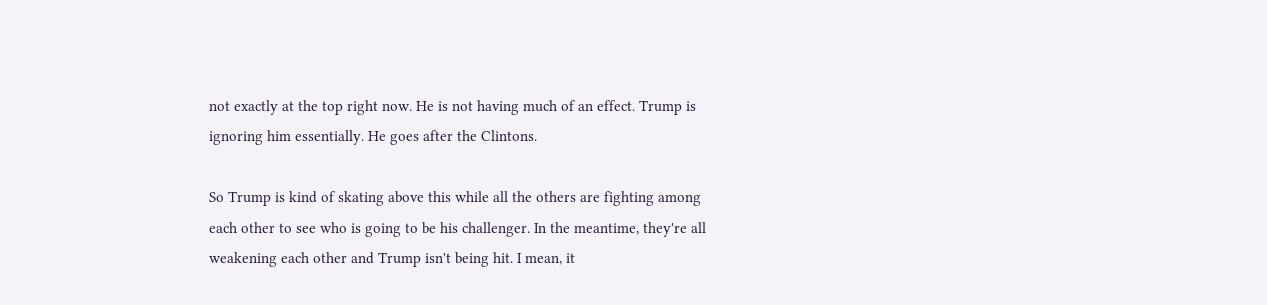not exactly at the top right now. He is not having much of an effect. Trump is ignoring him essentially. He goes after the Clintons.

So Trump is kind of skating above this while all the others are fighting among each other to see who is going to be his challenger. In the meantime, they're all weakening each other and Trump isn't being hit. I mean, it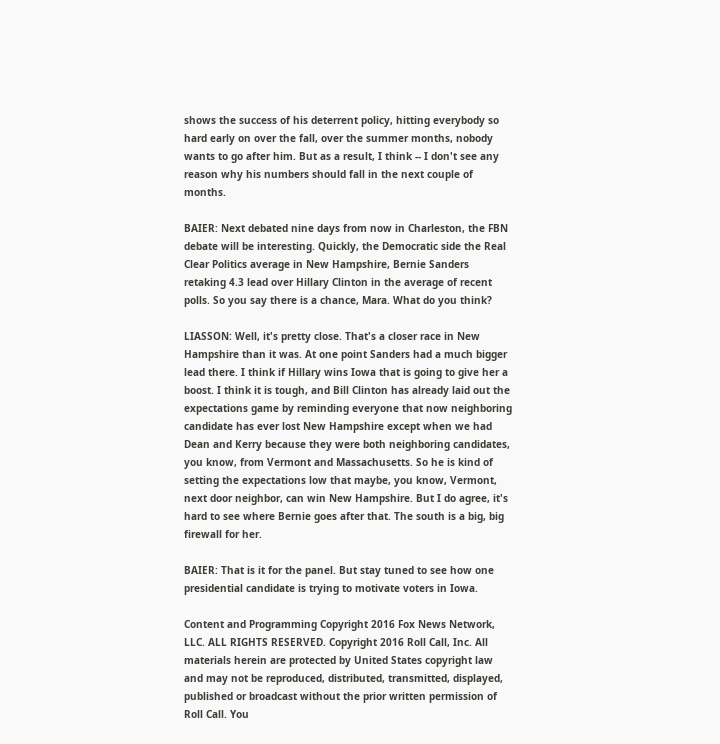shows the success of his deterrent policy, hitting everybody so hard early on over the fall, over the summer months, nobody wants to go after him. But as a result, I think -- I don't see any reason why his numbers should fall in the next couple of months.

BAIER: Next debated nine days from now in Charleston, the FBN debate will be interesting. Quickly, the Democratic side the Real Clear Politics average in New Hampshire, Bernie Sanders retaking 4.3 lead over Hillary Clinton in the average of recent polls. So you say there is a chance, Mara. What do you think?

LIASSON: Well, it's pretty close. That's a closer race in New Hampshire than it was. At one point Sanders had a much bigger lead there. I think if Hillary wins Iowa that is going to give her a boost. I think it is tough, and Bill Clinton has already laid out the expectations game by reminding everyone that now neighboring candidate has ever lost New Hampshire except when we had Dean and Kerry because they were both neighboring candidates, you know, from Vermont and Massachusetts. So he is kind of setting the expectations low that maybe, you know, Vermont, next door neighbor, can win New Hampshire. But I do agree, it's hard to see where Bernie goes after that. The south is a big, big firewall for her.

BAIER: That is it for the panel. But stay tuned to see how one presidential candidate is trying to motivate voters in Iowa.

Content and Programming Copyright 2016 Fox News Network, LLC. ALL RIGHTS RESERVED. Copyright 2016 Roll Call, Inc. All materials herein are protected by United States copyright law and may not be reproduced, distributed, transmitted, displayed, published or broadcast without the prior written permission of Roll Call. You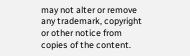may not alter or remove any trademark, copyright or other notice from copies of the content.